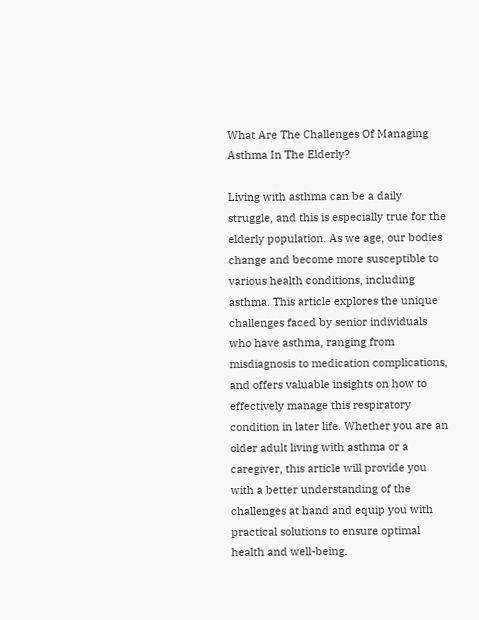What Are The Challenges Of Managing Asthma In The Elderly?

Living with asthma can be a daily struggle, and this is especially true for the elderly population. As we age, our bodies change and become more susceptible to various health conditions, including asthma. This article explores the unique challenges faced by senior individuals who have asthma, ranging from misdiagnosis to medication complications, and offers valuable insights on how to effectively manage this respiratory condition in later life. Whether you are an older adult living with asthma or a caregiver, this article will provide you with a better understanding of the challenges at hand and equip you with practical solutions to ensure optimal health and well-being.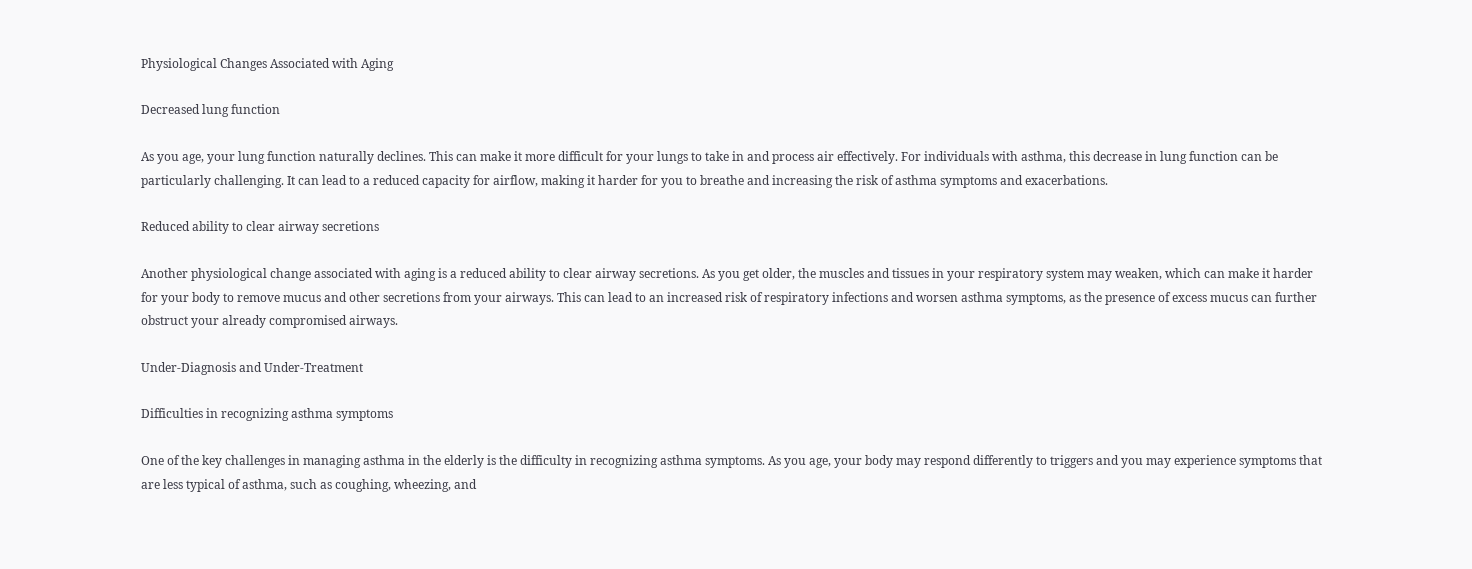Physiological Changes Associated with Aging

Decreased lung function

As you age, your lung function naturally declines. This can make it more difficult for your lungs to take in and process air effectively. For individuals with asthma, this decrease in lung function can be particularly challenging. It can lead to a reduced capacity for airflow, making it harder for you to breathe and increasing the risk of asthma symptoms and exacerbations.

Reduced ability to clear airway secretions

Another physiological change associated with aging is a reduced ability to clear airway secretions. As you get older, the muscles and tissues in your respiratory system may weaken, which can make it harder for your body to remove mucus and other secretions from your airways. This can lead to an increased risk of respiratory infections and worsen asthma symptoms, as the presence of excess mucus can further obstruct your already compromised airways.

Under-Diagnosis and Under-Treatment

Difficulties in recognizing asthma symptoms

One of the key challenges in managing asthma in the elderly is the difficulty in recognizing asthma symptoms. As you age, your body may respond differently to triggers and you may experience symptoms that are less typical of asthma, such as coughing, wheezing, and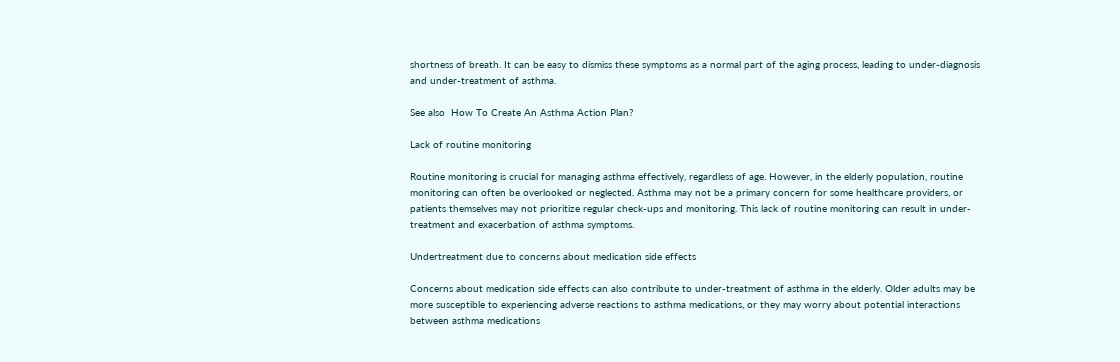shortness of breath. It can be easy to dismiss these symptoms as a normal part of the aging process, leading to under-diagnosis and under-treatment of asthma.

See also  How To Create An Asthma Action Plan?

Lack of routine monitoring

Routine monitoring is crucial for managing asthma effectively, regardless of age. However, in the elderly population, routine monitoring can often be overlooked or neglected. Asthma may not be a primary concern for some healthcare providers, or patients themselves may not prioritize regular check-ups and monitoring. This lack of routine monitoring can result in under-treatment and exacerbation of asthma symptoms.

Undertreatment due to concerns about medication side effects

Concerns about medication side effects can also contribute to under-treatment of asthma in the elderly. Older adults may be more susceptible to experiencing adverse reactions to asthma medications, or they may worry about potential interactions between asthma medications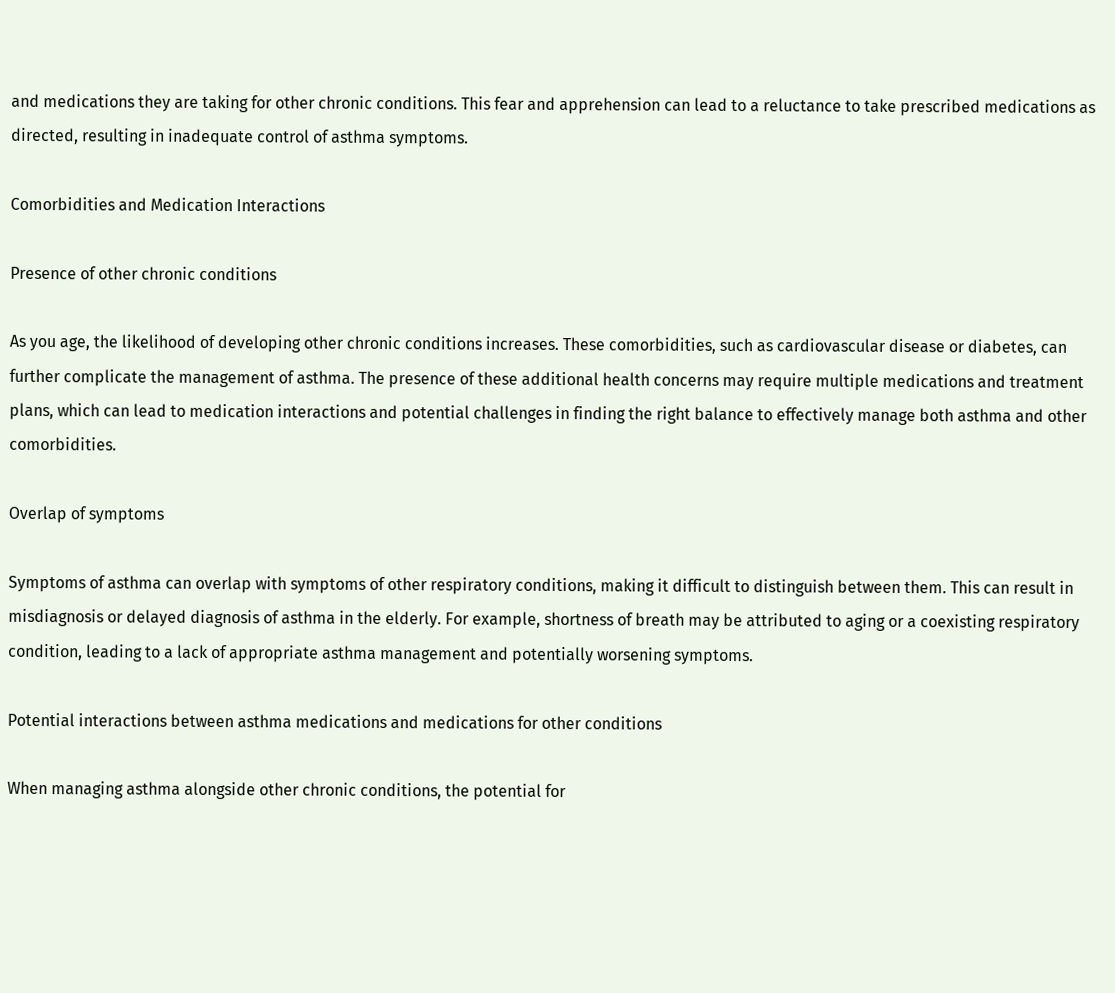and medications they are taking for other chronic conditions. This fear and apprehension can lead to a reluctance to take prescribed medications as directed, resulting in inadequate control of asthma symptoms.

Comorbidities and Medication Interactions

Presence of other chronic conditions

As you age, the likelihood of developing other chronic conditions increases. These comorbidities, such as cardiovascular disease or diabetes, can further complicate the management of asthma. The presence of these additional health concerns may require multiple medications and treatment plans, which can lead to medication interactions and potential challenges in finding the right balance to effectively manage both asthma and other comorbidities.

Overlap of symptoms

Symptoms of asthma can overlap with symptoms of other respiratory conditions, making it difficult to distinguish between them. This can result in misdiagnosis or delayed diagnosis of asthma in the elderly. For example, shortness of breath may be attributed to aging or a coexisting respiratory condition, leading to a lack of appropriate asthma management and potentially worsening symptoms.

Potential interactions between asthma medications and medications for other conditions

When managing asthma alongside other chronic conditions, the potential for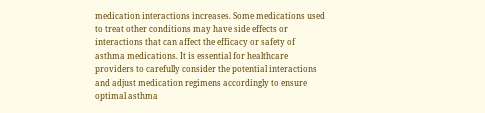medication interactions increases. Some medications used to treat other conditions may have side effects or interactions that can affect the efficacy or safety of asthma medications. It is essential for healthcare providers to carefully consider the potential interactions and adjust medication regimens accordingly to ensure optimal asthma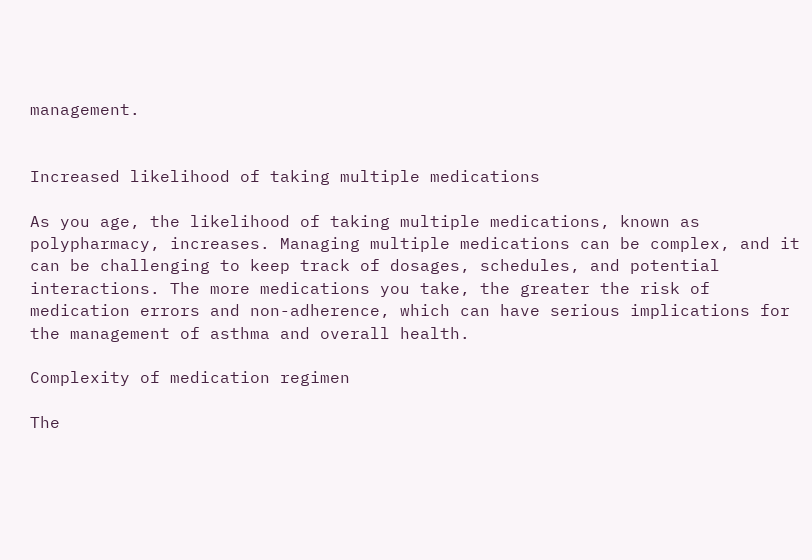management.


Increased likelihood of taking multiple medications

As you age, the likelihood of taking multiple medications, known as polypharmacy, increases. Managing multiple medications can be complex, and it can be challenging to keep track of dosages, schedules, and potential interactions. The more medications you take, the greater the risk of medication errors and non-adherence, which can have serious implications for the management of asthma and overall health.

Complexity of medication regimen

The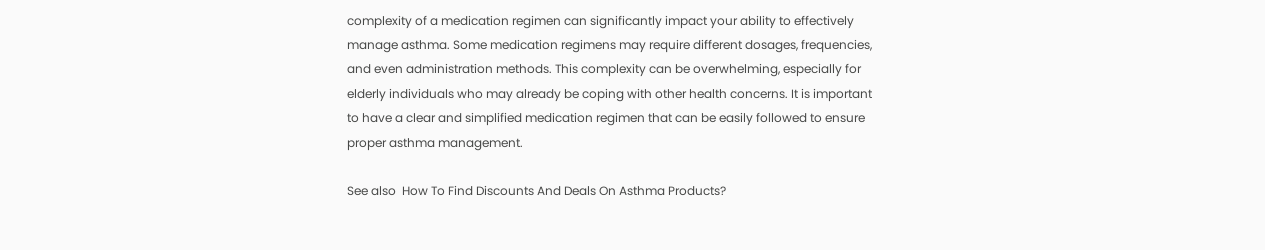complexity of a medication regimen can significantly impact your ability to effectively manage asthma. Some medication regimens may require different dosages, frequencies, and even administration methods. This complexity can be overwhelming, especially for elderly individuals who may already be coping with other health concerns. It is important to have a clear and simplified medication regimen that can be easily followed to ensure proper asthma management.

See also  How To Find Discounts And Deals On Asthma Products?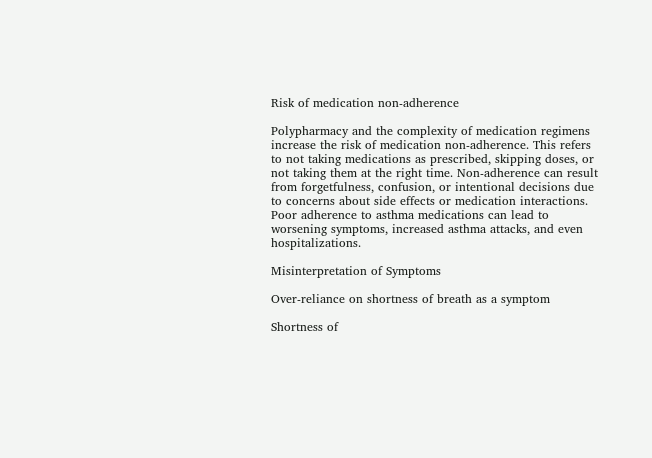Risk of medication non-adherence

Polypharmacy and the complexity of medication regimens increase the risk of medication non-adherence. This refers to not taking medications as prescribed, skipping doses, or not taking them at the right time. Non-adherence can result from forgetfulness, confusion, or intentional decisions due to concerns about side effects or medication interactions. Poor adherence to asthma medications can lead to worsening symptoms, increased asthma attacks, and even hospitalizations.

Misinterpretation of Symptoms

Over-reliance on shortness of breath as a symptom

Shortness of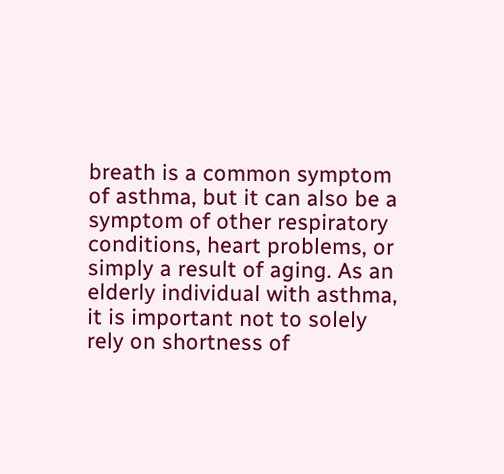breath is a common symptom of asthma, but it can also be a symptom of other respiratory conditions, heart problems, or simply a result of aging. As an elderly individual with asthma, it is important not to solely rely on shortness of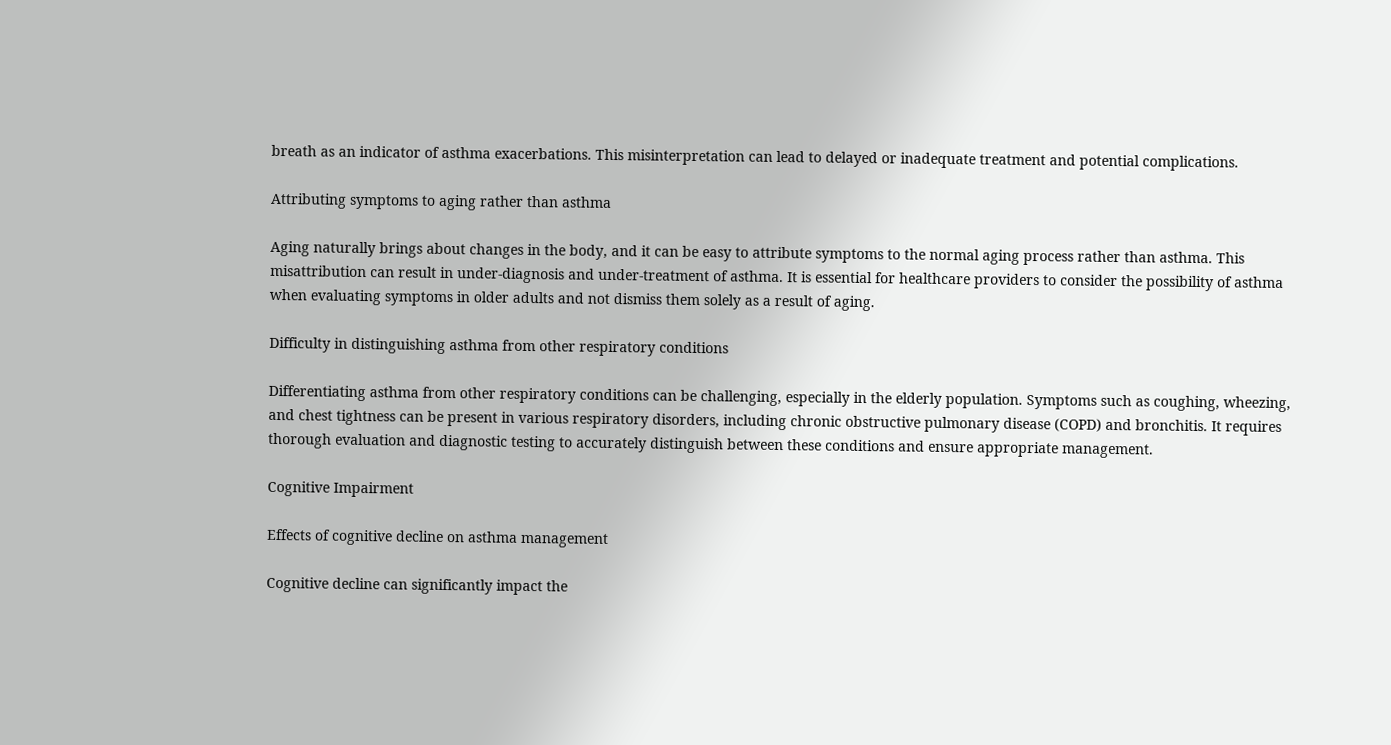breath as an indicator of asthma exacerbations. This misinterpretation can lead to delayed or inadequate treatment and potential complications.

Attributing symptoms to aging rather than asthma

Aging naturally brings about changes in the body, and it can be easy to attribute symptoms to the normal aging process rather than asthma. This misattribution can result in under-diagnosis and under-treatment of asthma. It is essential for healthcare providers to consider the possibility of asthma when evaluating symptoms in older adults and not dismiss them solely as a result of aging.

Difficulty in distinguishing asthma from other respiratory conditions

Differentiating asthma from other respiratory conditions can be challenging, especially in the elderly population. Symptoms such as coughing, wheezing, and chest tightness can be present in various respiratory disorders, including chronic obstructive pulmonary disease (COPD) and bronchitis. It requires thorough evaluation and diagnostic testing to accurately distinguish between these conditions and ensure appropriate management.

Cognitive Impairment

Effects of cognitive decline on asthma management

Cognitive decline can significantly impact the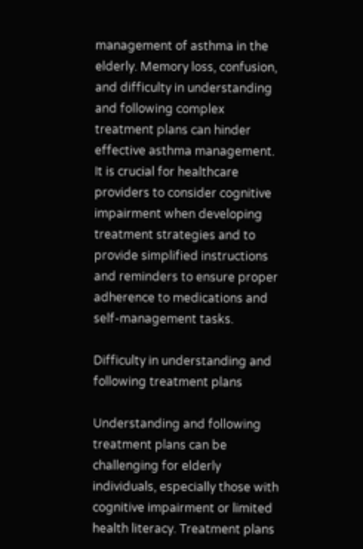management of asthma in the elderly. Memory loss, confusion, and difficulty in understanding and following complex treatment plans can hinder effective asthma management. It is crucial for healthcare providers to consider cognitive impairment when developing treatment strategies and to provide simplified instructions and reminders to ensure proper adherence to medications and self-management tasks.

Difficulty in understanding and following treatment plans

Understanding and following treatment plans can be challenging for elderly individuals, especially those with cognitive impairment or limited health literacy. Treatment plans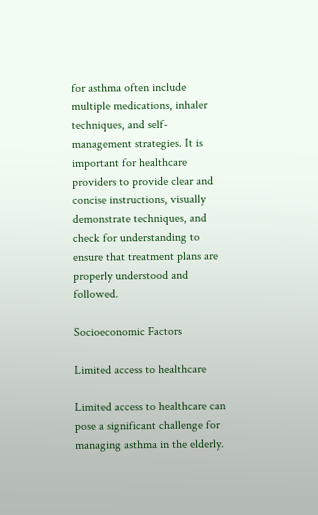for asthma often include multiple medications, inhaler techniques, and self-management strategies. It is important for healthcare providers to provide clear and concise instructions, visually demonstrate techniques, and check for understanding to ensure that treatment plans are properly understood and followed.

Socioeconomic Factors

Limited access to healthcare

Limited access to healthcare can pose a significant challenge for managing asthma in the elderly.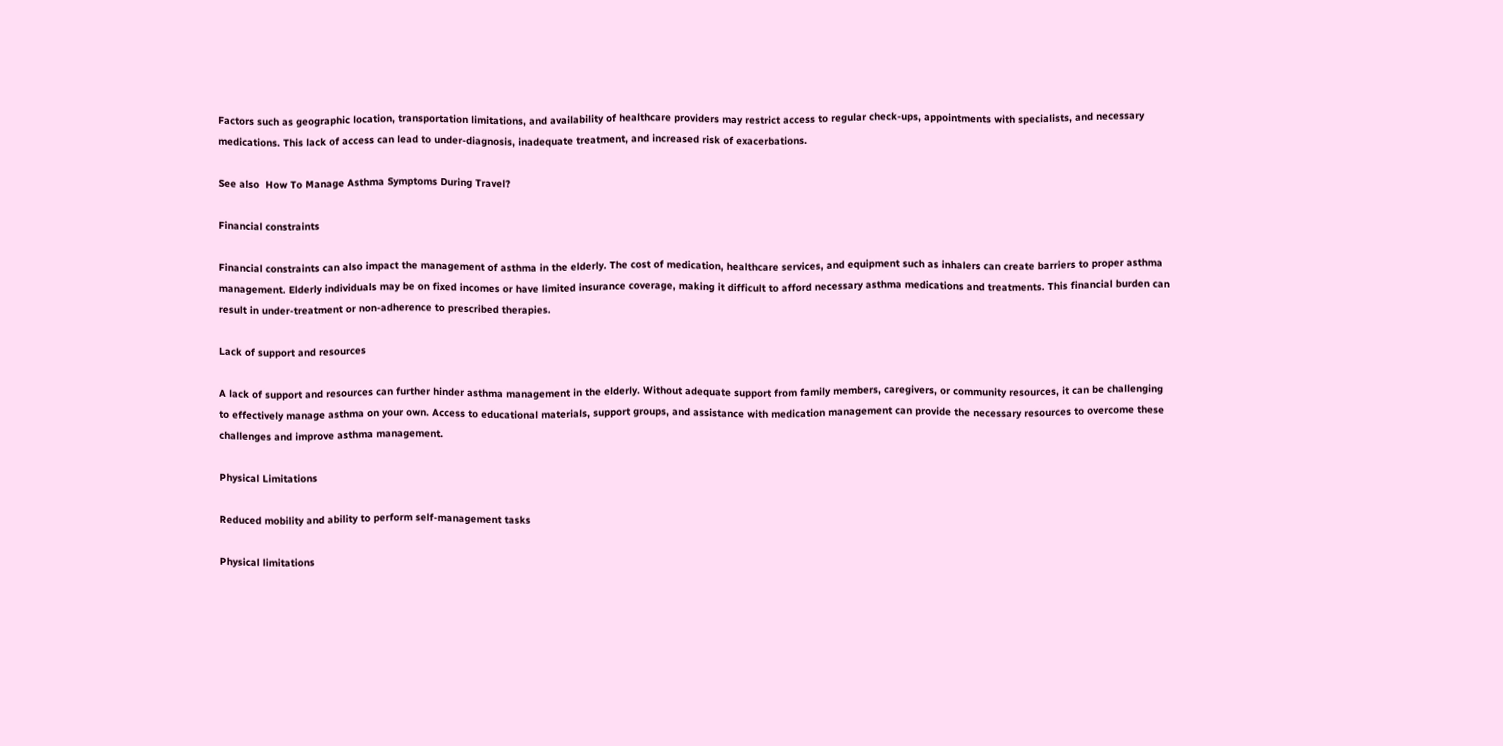Factors such as geographic location, transportation limitations, and availability of healthcare providers may restrict access to regular check-ups, appointments with specialists, and necessary medications. This lack of access can lead to under-diagnosis, inadequate treatment, and increased risk of exacerbations.

See also  How To Manage Asthma Symptoms During Travel?

Financial constraints

Financial constraints can also impact the management of asthma in the elderly. The cost of medication, healthcare services, and equipment such as inhalers can create barriers to proper asthma management. Elderly individuals may be on fixed incomes or have limited insurance coverage, making it difficult to afford necessary asthma medications and treatments. This financial burden can result in under-treatment or non-adherence to prescribed therapies.

Lack of support and resources

A lack of support and resources can further hinder asthma management in the elderly. Without adequate support from family members, caregivers, or community resources, it can be challenging to effectively manage asthma on your own. Access to educational materials, support groups, and assistance with medication management can provide the necessary resources to overcome these challenges and improve asthma management.

Physical Limitations

Reduced mobility and ability to perform self-management tasks

Physical limitations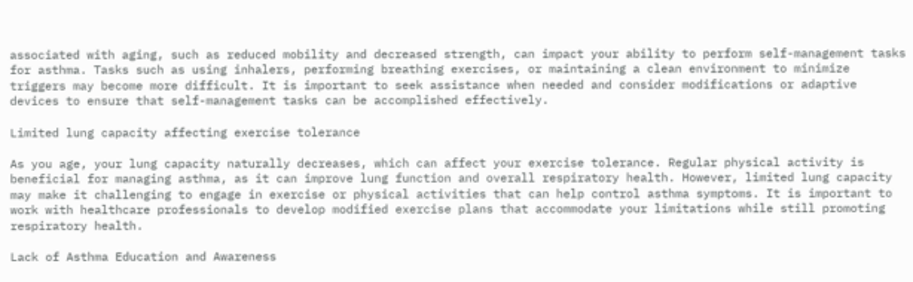associated with aging, such as reduced mobility and decreased strength, can impact your ability to perform self-management tasks for asthma. Tasks such as using inhalers, performing breathing exercises, or maintaining a clean environment to minimize triggers may become more difficult. It is important to seek assistance when needed and consider modifications or adaptive devices to ensure that self-management tasks can be accomplished effectively.

Limited lung capacity affecting exercise tolerance

As you age, your lung capacity naturally decreases, which can affect your exercise tolerance. Regular physical activity is beneficial for managing asthma, as it can improve lung function and overall respiratory health. However, limited lung capacity may make it challenging to engage in exercise or physical activities that can help control asthma symptoms. It is important to work with healthcare professionals to develop modified exercise plans that accommodate your limitations while still promoting respiratory health.

Lack of Asthma Education and Awareness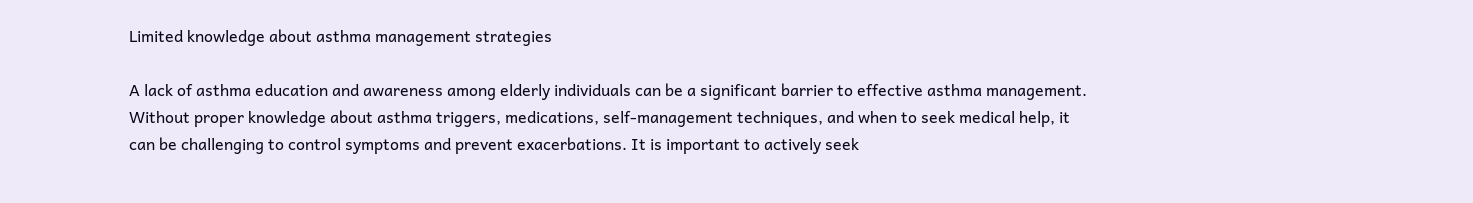Limited knowledge about asthma management strategies

A lack of asthma education and awareness among elderly individuals can be a significant barrier to effective asthma management. Without proper knowledge about asthma triggers, medications, self-management techniques, and when to seek medical help, it can be challenging to control symptoms and prevent exacerbations. It is important to actively seek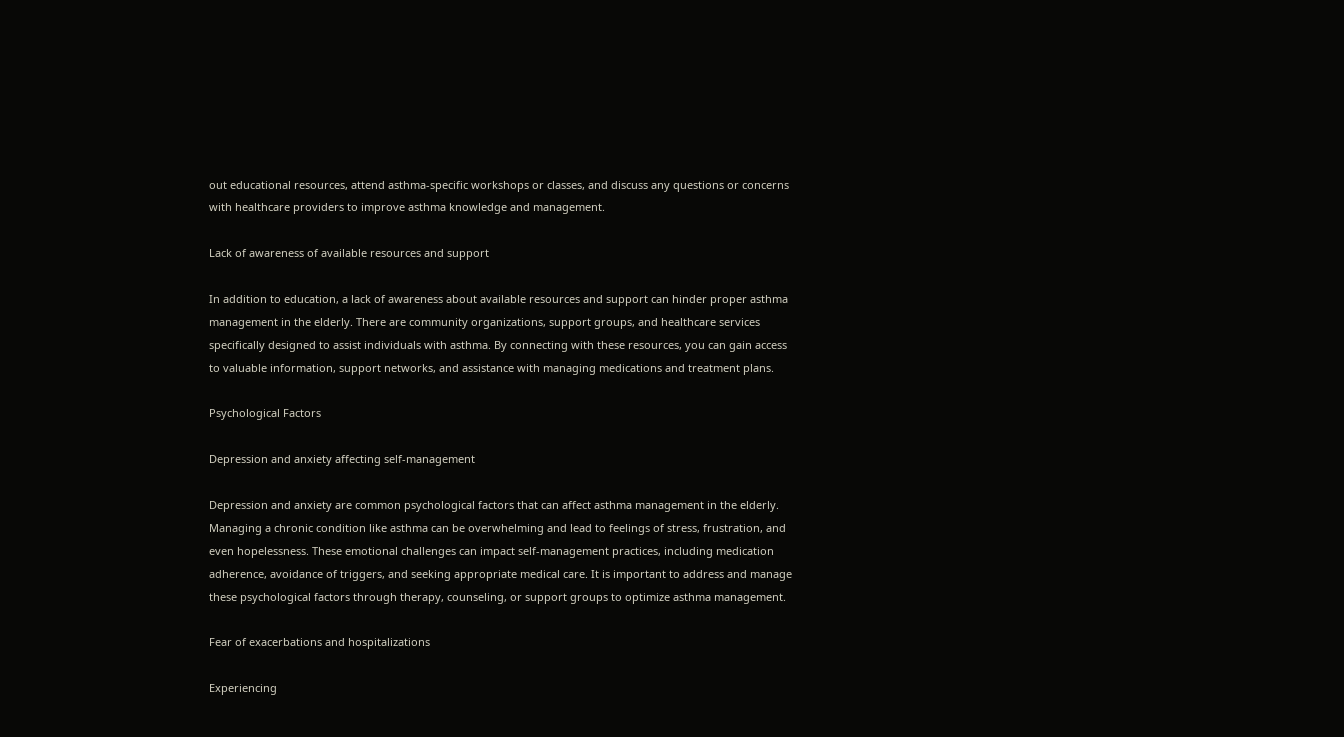out educational resources, attend asthma-specific workshops or classes, and discuss any questions or concerns with healthcare providers to improve asthma knowledge and management.

Lack of awareness of available resources and support

In addition to education, a lack of awareness about available resources and support can hinder proper asthma management in the elderly. There are community organizations, support groups, and healthcare services specifically designed to assist individuals with asthma. By connecting with these resources, you can gain access to valuable information, support networks, and assistance with managing medications and treatment plans.

Psychological Factors

Depression and anxiety affecting self-management

Depression and anxiety are common psychological factors that can affect asthma management in the elderly. Managing a chronic condition like asthma can be overwhelming and lead to feelings of stress, frustration, and even hopelessness. These emotional challenges can impact self-management practices, including medication adherence, avoidance of triggers, and seeking appropriate medical care. It is important to address and manage these psychological factors through therapy, counseling, or support groups to optimize asthma management.

Fear of exacerbations and hospitalizations

Experiencing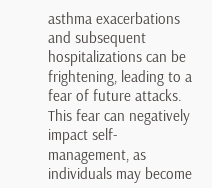asthma exacerbations and subsequent hospitalizations can be frightening, leading to a fear of future attacks. This fear can negatively impact self-management, as individuals may become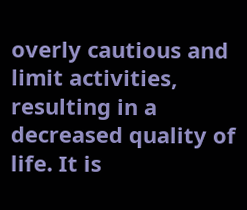overly cautious and limit activities, resulting in a decreased quality of life. It is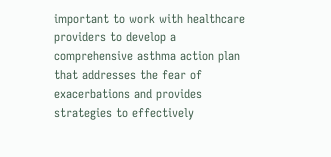important to work with healthcare providers to develop a comprehensive asthma action plan that addresses the fear of exacerbations and provides strategies to effectively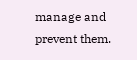manage and prevent them.